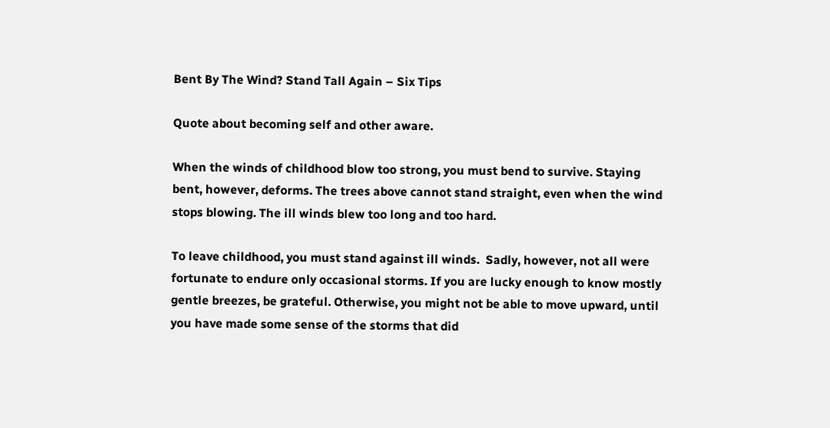Bent By The Wind? Stand Tall Again – Six Tips

Quote about becoming self and other aware.

When the winds of childhood blow too strong, you must bend to survive. Staying bent, however, deforms. The trees above cannot stand straight, even when the wind stops blowing. The ill winds blew too long and too hard.

To leave childhood, you must stand against ill winds.  Sadly, however, not all were fortunate to endure only occasional storms. If you are lucky enough to know mostly gentle breezes, be grateful. Otherwise, you might not be able to move upward, until you have made some sense of the storms that did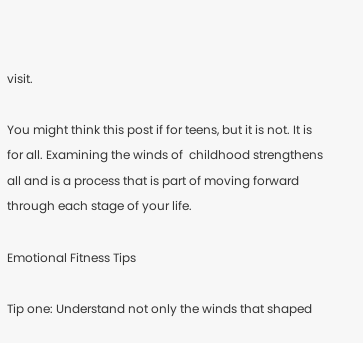visit.

You might think this post if for teens, but it is not. It is for all. Examining the winds of  childhood strengthens all and is a process that is part of moving forward through each stage of your life.

Emotional Fitness Tips

Tip one: Understand not only the winds that shaped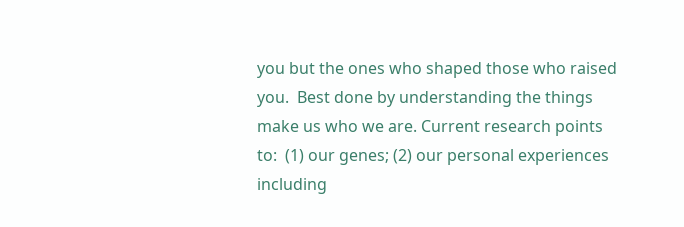you but the ones who shaped those who raised you.  Best done by understanding the things make us who we are. Current research points to:  (1) our genes; (2) our personal experiences including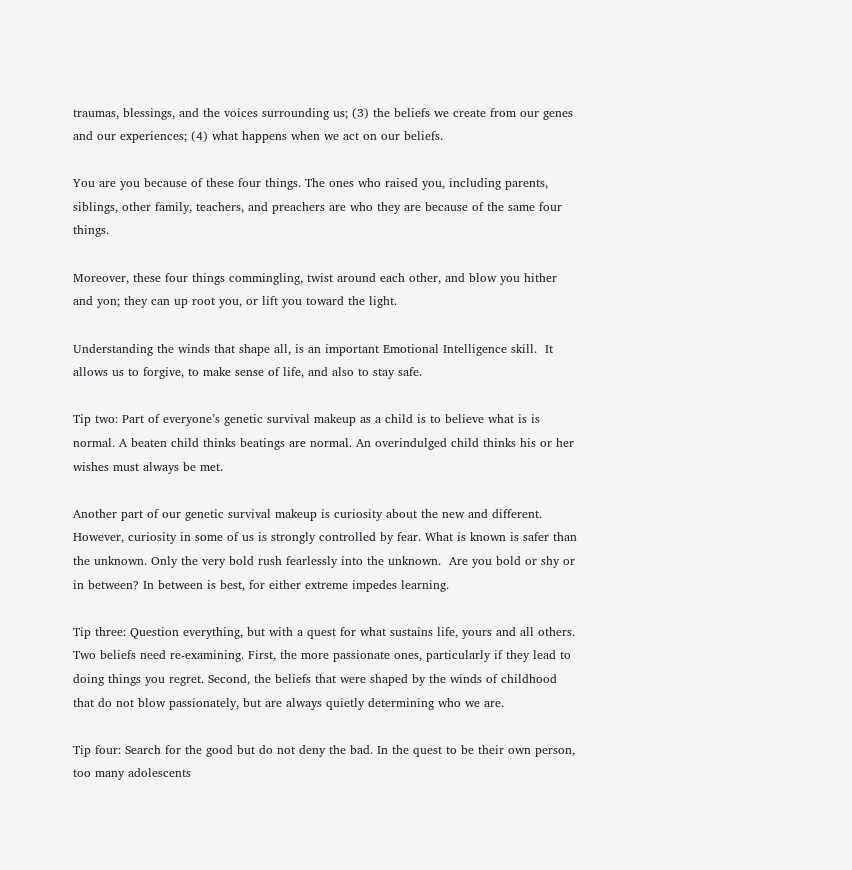traumas, blessings, and the voices surrounding us; (3) the beliefs we create from our genes and our experiences; (4) what happens when we act on our beliefs.

You are you because of these four things. The ones who raised you, including parents, siblings, other family, teachers, and preachers are who they are because of the same four things.

Moreover, these four things commingling, twist around each other, and blow you hither and yon; they can up root you, or lift you toward the light.

Understanding the winds that shape all, is an important Emotional Intelligence skill.  It allows us to forgive, to make sense of life, and also to stay safe.

Tip two: Part of everyone’s genetic survival makeup as a child is to believe what is is normal. A beaten child thinks beatings are normal. An overindulged child thinks his or her wishes must always be met.

Another part of our genetic survival makeup is curiosity about the new and different. However, curiosity in some of us is strongly controlled by fear. What is known is safer than the unknown. Only the very bold rush fearlessly into the unknown.  Are you bold or shy or in between? In between is best, for either extreme impedes learning.

Tip three: Question everything, but with a quest for what sustains life, yours and all others. Two beliefs need re-examining. First, the more passionate ones, particularly if they lead to doing things you regret. Second, the beliefs that were shaped by the winds of childhood that do not blow passionately, but are always quietly determining who we are.

Tip four: Search for the good but do not deny the bad. In the quest to be their own person, too many adolescents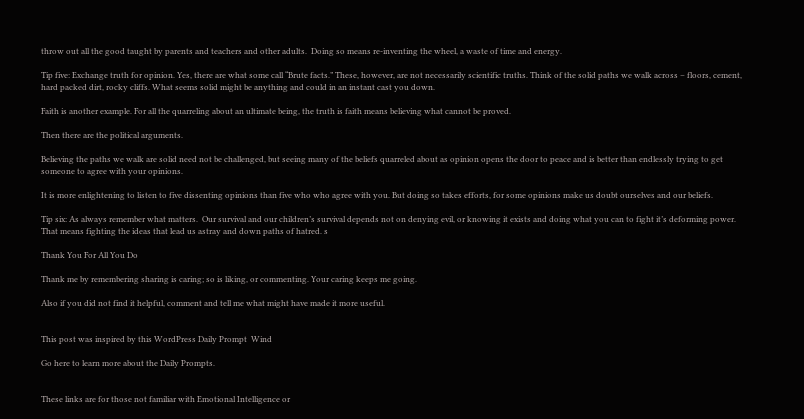throw out all the good taught by parents and teachers and other adults.  Doing so means re-inventing the wheel, a waste of time and energy.

Tip five: Exchange truth for opinion. Yes, there are what some call “Brute facts.” These, however, are not necessarily scientific truths. Think of the solid paths we walk across – floors, cement, hard packed dirt, rocky cliffs. What seems solid might be anything and could in an instant cast you down.

Faith is another example. For all the quarreling about an ultimate being, the truth is faith means believing what cannot be proved.

Then there are the political arguments.

Believing the paths we walk are solid need not be challenged, but seeing many of the beliefs quarreled about as opinion opens the door to peace and is better than endlessly trying to get someone to agree with your opinions.

It is more enlightening to listen to five dissenting opinions than five who who agree with you. But doing so takes efforts, for some opinions make us doubt ourselves and our beliefs.

Tip six: As always remember what matters.  Our survival and our children’s survival depends not on denying evil, or knowing it exists and doing what you can to fight it’s deforming power. That means fighting the ideas that lead us astray and down paths of hatred. s

Thank You For All You Do

Thank me by remembering sharing is caring; so is liking, or commenting. Your caring keeps me going.

Also if you did not find it helpful, comment and tell me what might have made it more useful.


This post was inspired by this WordPress Daily Prompt  Wind

Go here to learn more about the Daily Prompts.


These links are for those not familiar with Emotional Intelligence or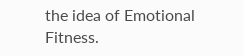the idea of Emotional Fitness.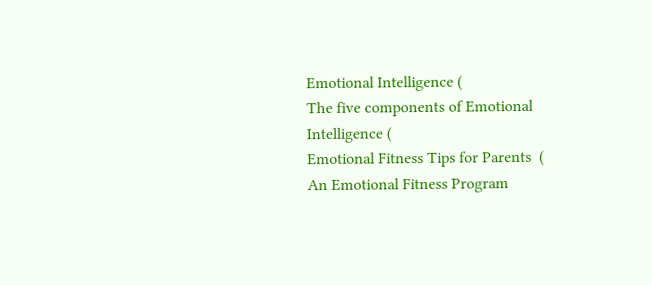Emotional Intelligence (
The five components of Emotional Intelligence (
Emotional Fitness Tips for Parents  (
An Emotional Fitness Program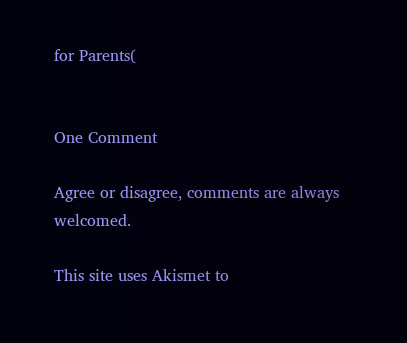for Parents(


One Comment

Agree or disagree, comments are always welcomed.

This site uses Akismet to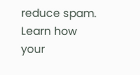reduce spam. Learn how your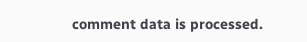comment data is processed.